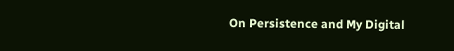On Persistence and My Digital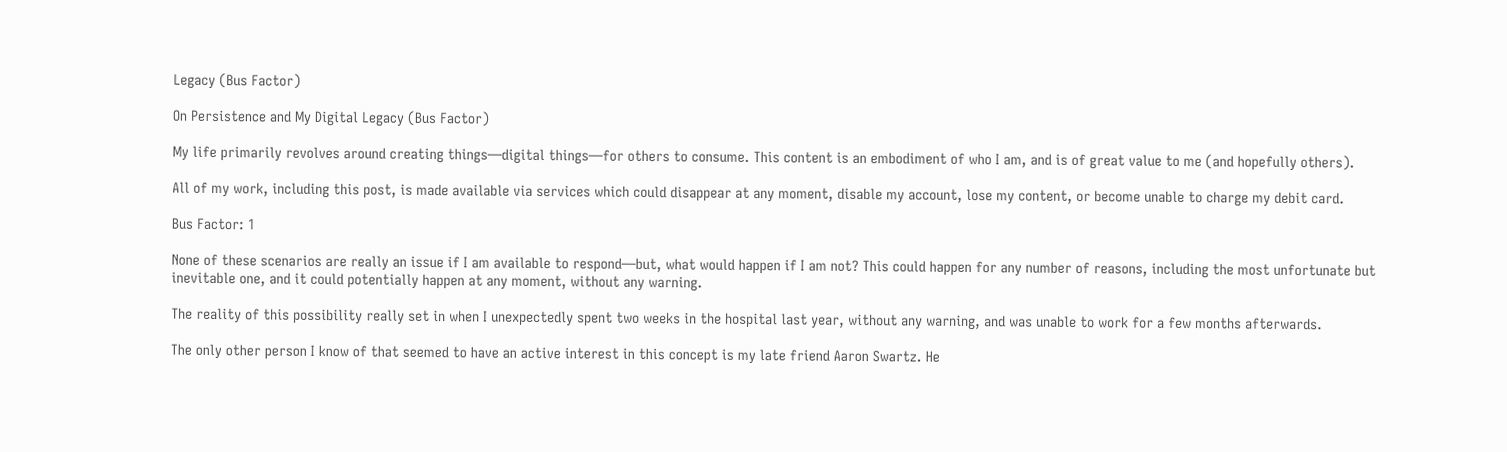Legacy (Bus Factor)

On Persistence and My Digital Legacy (Bus Factor)

My life primarily revolves around creating things—digital things—for others to consume. This content is an embodiment of who I am, and is of great value to me (and hopefully others).

All of my work, including this post, is made available via services which could disappear at any moment, disable my account, lose my content, or become unable to charge my debit card.

Bus Factor: 1

None of these scenarios are really an issue if I am available to respond—but, what would happen if I am not? This could happen for any number of reasons, including the most unfortunate but inevitable one, and it could potentially happen at any moment, without any warning.

The reality of this possibility really set in when I unexpectedly spent two weeks in the hospital last year, without any warning, and was unable to work for a few months afterwards.

The only other person I know of that seemed to have an active interest in this concept is my late friend Aaron Swartz. He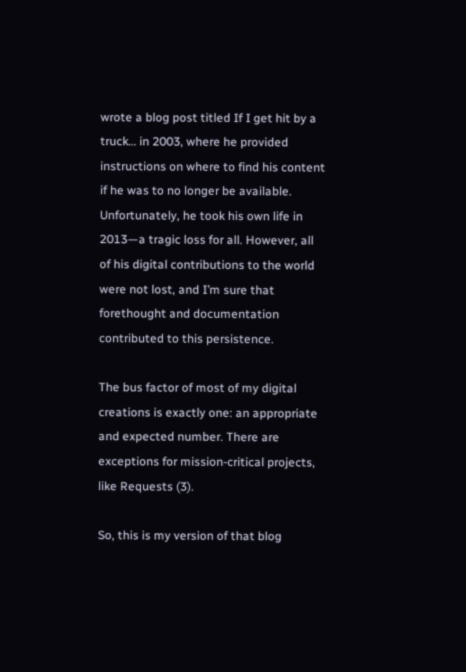wrote a blog post titled If I get hit by a truck… in 2003, where he provided instructions on where to find his content if he was to no longer be available. Unfortunately, he took his own life in 2013—a tragic loss for all. However, all of his digital contributions to the world were not lost, and I’m sure that forethought and documentation contributed to this persistence.

The bus factor of most of my digital creations is exactly one: an appropriate and expected number. There are exceptions for mission-critical projects, like Requests (3).

So, this is my version of that blog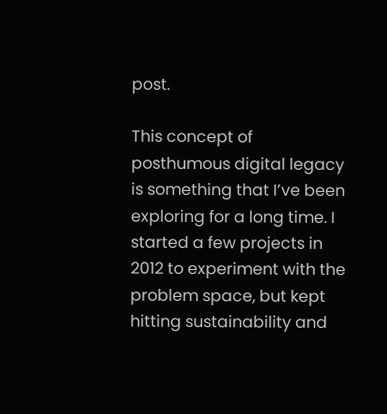post.

This concept of posthumous digital legacy is something that I’ve been exploring for a long time. I started a few projects in 2012 to experiment with the problem space, but kept hitting sustainability and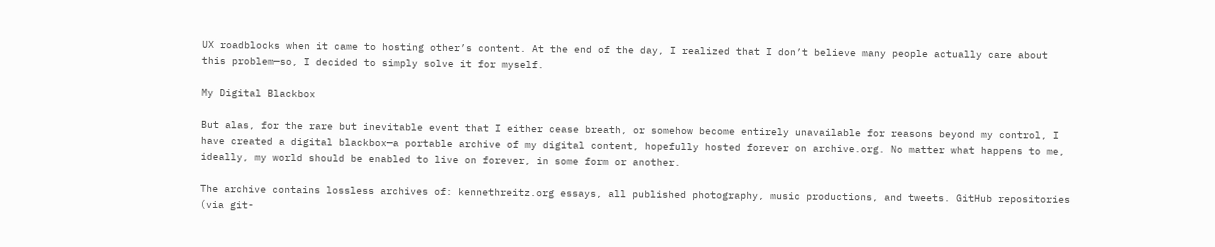UX roadblocks when it came to hosting other’s content. At the end of the day, I realized that I don’t believe many people actually care about this problem—so, I decided to simply solve it for myself.

My Digital Blackbox

But alas, for the rare but inevitable event that I either cease breath, or somehow become entirely unavailable for reasons beyond my control, I have created a digital blackbox—a portable archive of my digital content, hopefully hosted forever on archive.org. No matter what happens to me, ideally, my world should be enabled to live on forever, in some form or another.

The archive contains lossless archives of: kennethreitz.org essays, all published photography, music productions, and tweets. GitHub repositories (via git-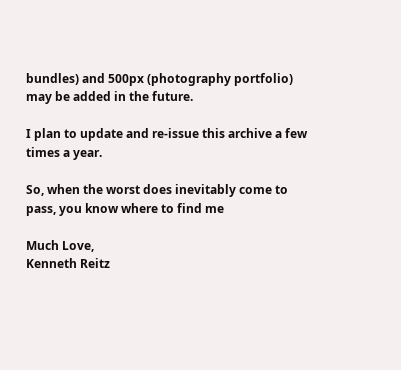bundles) and 500px (photography portfolio) may be added in the future.

I plan to update and re-issue this archive a few times a year.

So, when the worst does inevitably come to pass, you know where to find me

Much Love,
Kenneth Reitz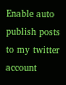Enable auto publish posts to my twitter account